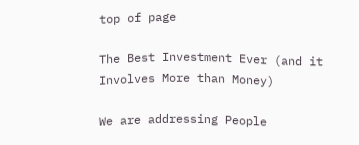top of page

The Best Investment Ever (and it Involves More than Money)

We are addressing People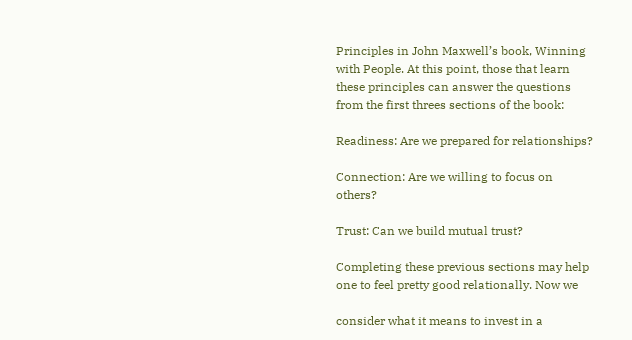Principles in John Maxwell’s book, Winning with People. At this point, those that learn these principles can answer the questions from the first threes sections of the book:

Readiness: Are we prepared for relationships?

Connection: Are we willing to focus on others?

Trust: Can we build mutual trust?

Completing these previous sections may help one to feel pretty good relationally. Now we

consider what it means to invest in a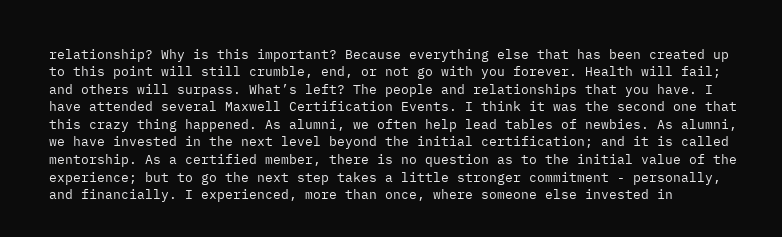relationship? Why is this important? Because everything else that has been created up to this point will still crumble, end, or not go with you forever. Health will fail; and others will surpass. What’s left? The people and relationships that you have. I have attended several Maxwell Certification Events. I think it was the second one that this crazy thing happened. As alumni, we often help lead tables of newbies. As alumni, we have invested in the next level beyond the initial certification; and it is called mentorship. As a certified member, there is no question as to the initial value of the experience; but to go the next step takes a little stronger commitment - personally, and financially. I experienced, more than once, where someone else invested in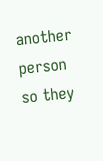another person so they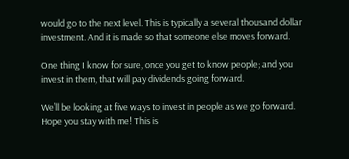would go to the next level. This is typically a several thousand dollar investment. And it is made so that someone else moves forward.

One thing I know for sure, once you get to know people; and you invest in them, that will pay dividends going forward.

We’ll be looking at five ways to invest in people as we go forward. Hope you stay with me! This is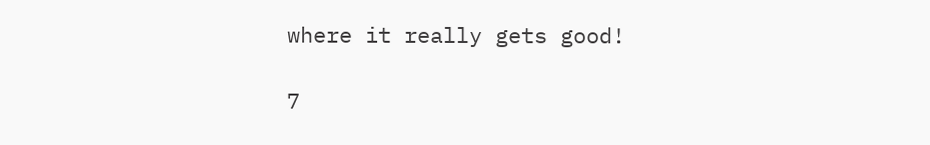where it really gets good!

7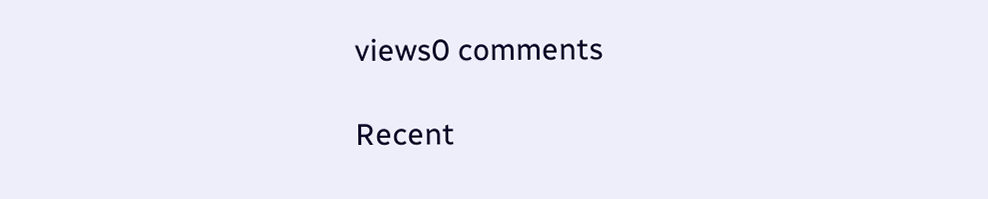views0 comments

Recent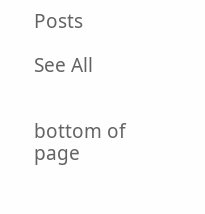Posts

See All


bottom of page